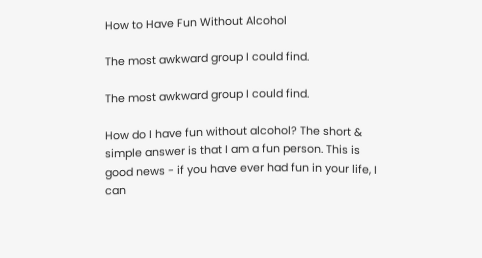How to Have Fun Without Alcohol

The most awkward group I could find.

The most awkward group I could find.

How do I have fun without alcohol? The short & simple answer is that I am a fun person. This is good news - if you have ever had fun in your life, I can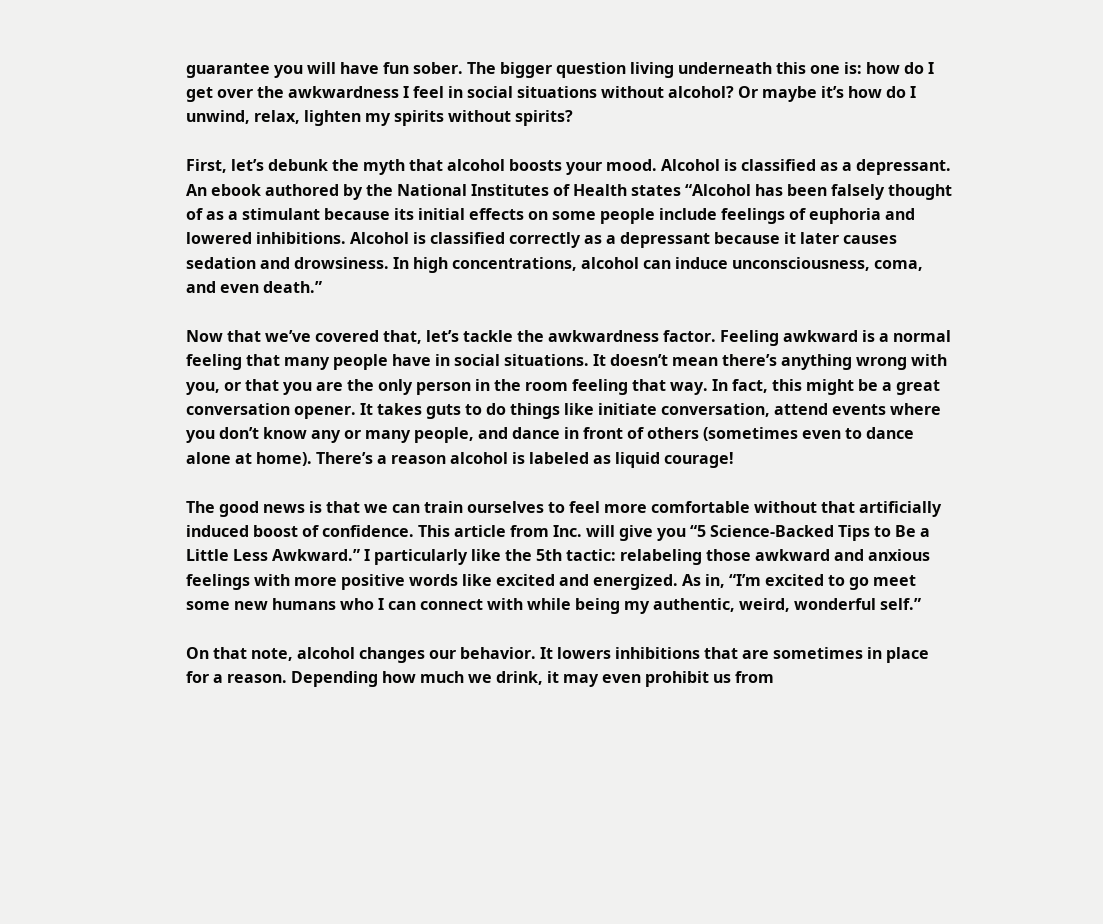guarantee you will have fun sober. The bigger question living underneath this one is: how do I get over the awkwardness I feel in social situations without alcohol? Or maybe it’s how do I unwind, relax, lighten my spirits without spirits?

First, let’s debunk the myth that alcohol boosts your mood. Alcohol is classified as a depressant. An ebook authored by the National Institutes of Health states “Alcohol has been falsely thought of as a stimulant because its initial effects on some people include feelings of euphoria and lowered inhibitions. Alcohol is classified correctly as a depressant because it later causes sedation and drowsiness. In high concentrations, alcohol can induce unconsciousness, coma, and even death.”

Now that we’ve covered that, let’s tackle the awkwardness factor. Feeling awkward is a normal feeling that many people have in social situations. It doesn’t mean there’s anything wrong with you, or that you are the only person in the room feeling that way. In fact, this might be a great conversation opener. It takes guts to do things like initiate conversation, attend events where you don’t know any or many people, and dance in front of others (sometimes even to dance alone at home). There’s a reason alcohol is labeled as liquid courage!

The good news is that we can train ourselves to feel more comfortable without that artificially induced boost of confidence. This article from Inc. will give you “5 Science-Backed Tips to Be a Little Less Awkward.” I particularly like the 5th tactic: relabeling those awkward and anxious feelings with more positive words like excited and energized. As in, “I’m excited to go meet some new humans who I can connect with while being my authentic, weird, wonderful self.”

On that note, alcohol changes our behavior. It lowers inhibitions that are sometimes in place for a reason. Depending how much we drink, it may even prohibit us from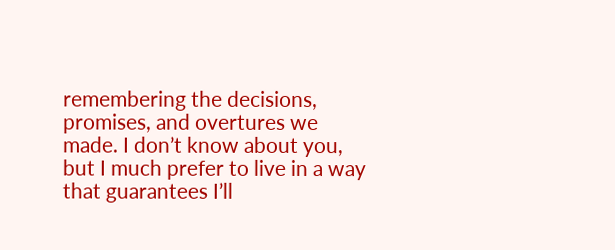remembering the decisions, promises, and overtures we made. I don’t know about you, but I much prefer to live in a way that guarantees I’ll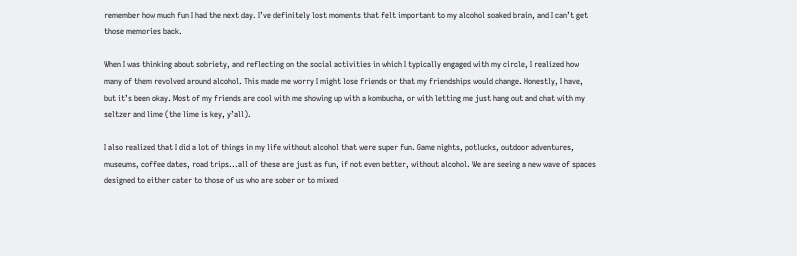remember how much fun I had the next day. I’ve definitely lost moments that felt important to my alcohol soaked brain, and I can’t get those memories back.

When I was thinking about sobriety, and reflecting on the social activities in which I typically engaged with my circle, I realized how many of them revolved around alcohol. This made me worry I might lose friends or that my friendships would change. Honestly, I have, but it’s been okay. Most of my friends are cool with me showing up with a kombucha, or with letting me just hang out and chat with my seltzer and lime (the lime is key, y’all).

I also realized that I did a lot of things in my life without alcohol that were super fun. Game nights, potlucks, outdoor adventures, museums, coffee dates, road trips...all of these are just as fun, if not even better, without alcohol. We are seeing a new wave of spaces designed to either cater to those of us who are sober or to mixed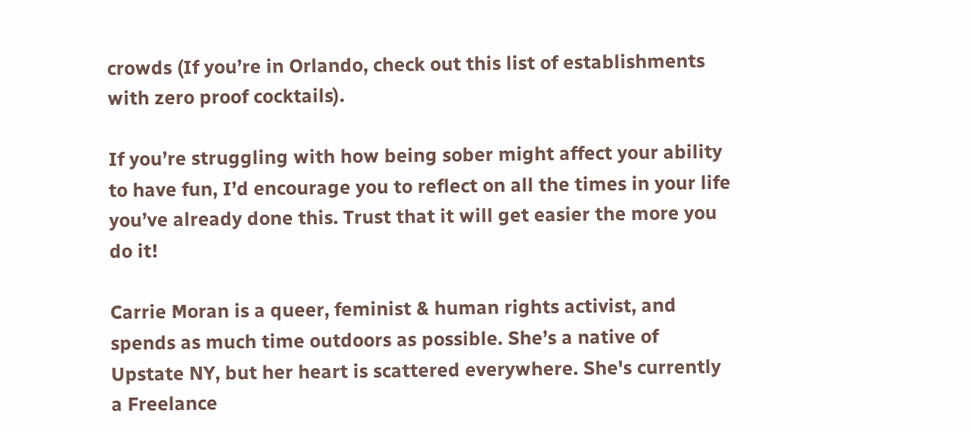crowds (If you’re in Orlando, check out this list of establishments with zero proof cocktails).

If you’re struggling with how being sober might affect your ability to have fun, I’d encourage you to reflect on all the times in your life you’ve already done this. Trust that it will get easier the more you do it!

Carrie Moran is a queer, feminist & human rights activist, and spends as much time outdoors as possible. She’s a native of Upstate NY, but her heart is scattered everywhere. She's currently a Freelance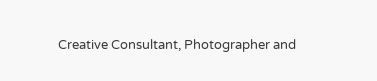Creative Consultant, Photographer and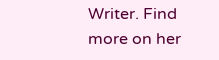Writer. Find more on her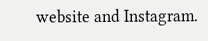website and Instagram.